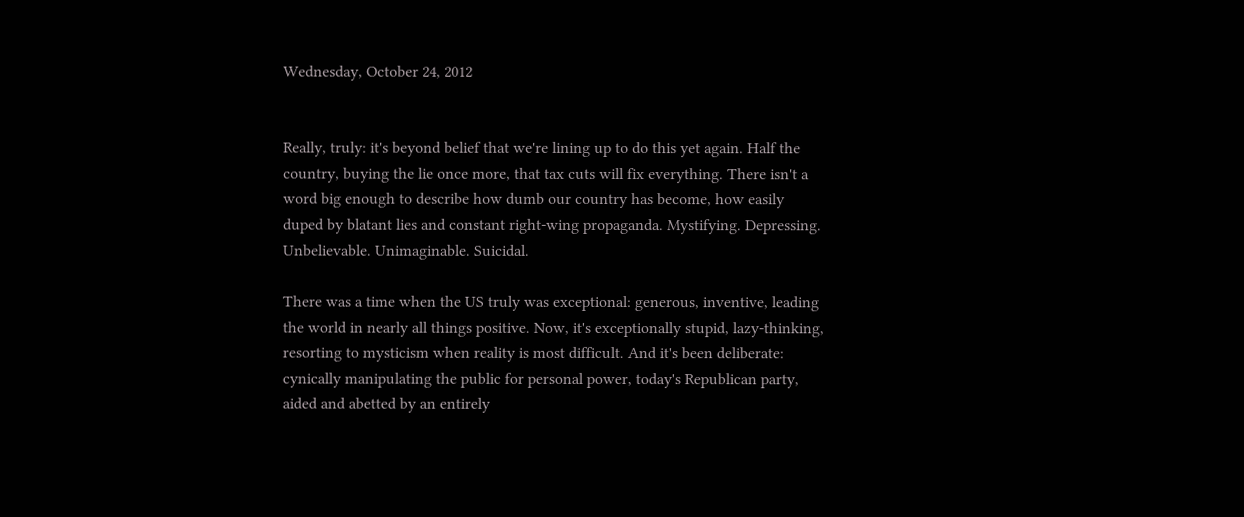Wednesday, October 24, 2012


Really, truly: it's beyond belief that we're lining up to do this yet again. Half the country, buying the lie once more, that tax cuts will fix everything. There isn't a word big enough to describe how dumb our country has become, how easily duped by blatant lies and constant right-wing propaganda. Mystifying. Depressing. Unbelievable. Unimaginable. Suicidal.

There was a time when the US truly was exceptional: generous, inventive, leading the world in nearly all things positive. Now, it's exceptionally stupid, lazy-thinking, resorting to mysticism when reality is most difficult. And it's been deliberate: cynically manipulating the public for personal power, today's Republican party, aided and abetted by an entirely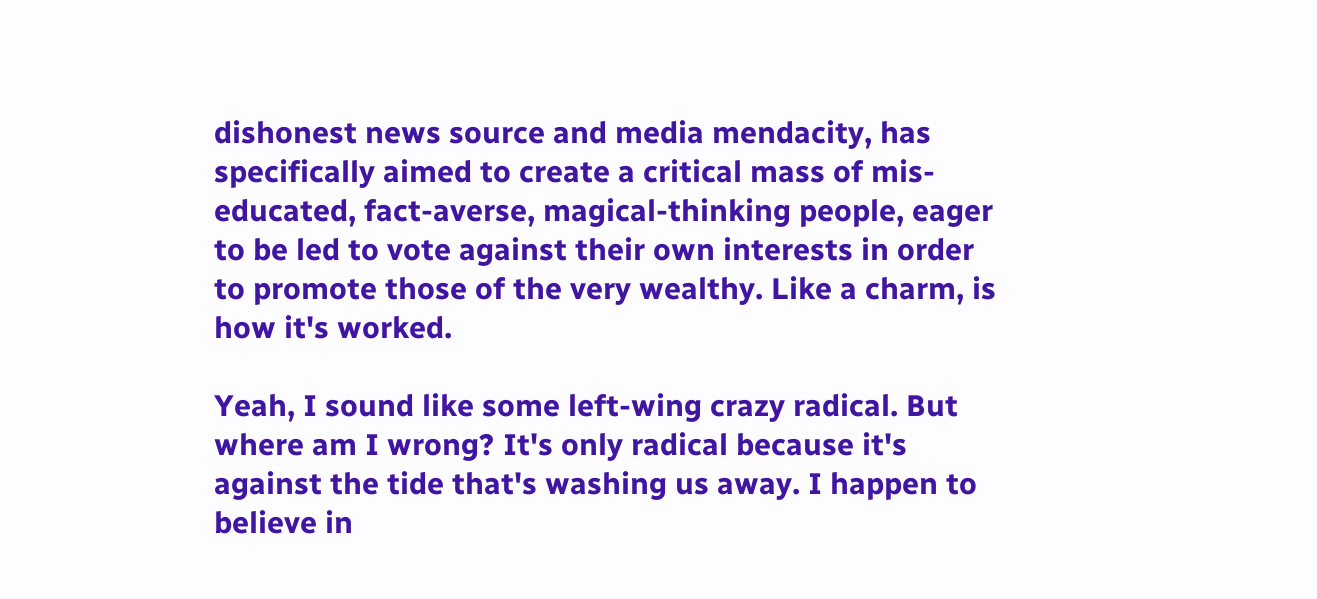dishonest news source and media mendacity, has specifically aimed to create a critical mass of mis-educated, fact-averse, magical-thinking people, eager to be led to vote against their own interests in order to promote those of the very wealthy. Like a charm, is how it's worked.

Yeah, I sound like some left-wing crazy radical. But where am I wrong? It's only radical because it's against the tide that's washing us away. I happen to believe in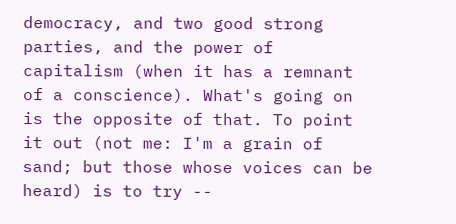democracy, and two good strong parties, and the power of capitalism (when it has a remnant of a conscience). What's going on is the opposite of that. To point it out (not me: I'm a grain of sand; but those whose voices can be heard) is to try --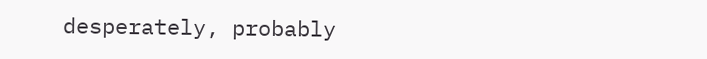desperately, probably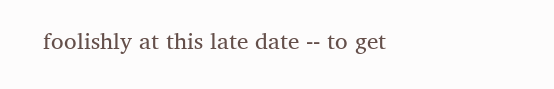foolishly at this late date -- to get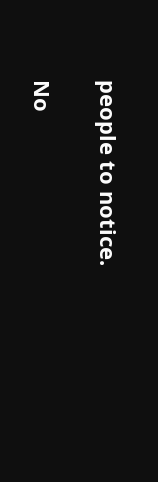people to notice.

No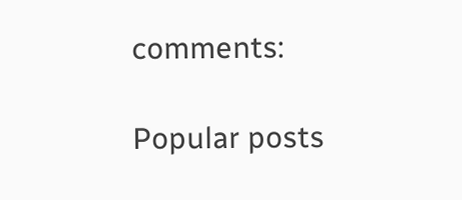comments:

Popular posts